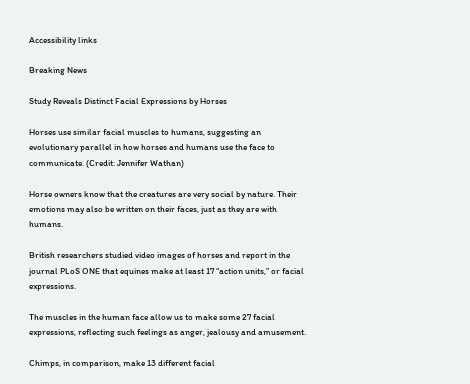Accessibility links

Breaking News

Study Reveals Distinct Facial Expressions by Horses

Horses use similar facial muscles to humans, suggesting an evolutionary parallel in how horses and humans use the face to communicate. (Credit: Jennifer Wathan)

Horse owners know that the creatures are very social by nature. Their emotions may also be written on their faces, just as they are with humans.

British researchers studied video images of horses and report in the journal PLoS ONE that equines make at least 17 “action units,” or facial expressions.

The muscles in the human face allow us to make some 27 facial expressions, reflecting such feelings as anger, jealousy and amusement.

Chimps, in comparison, make 13 different facial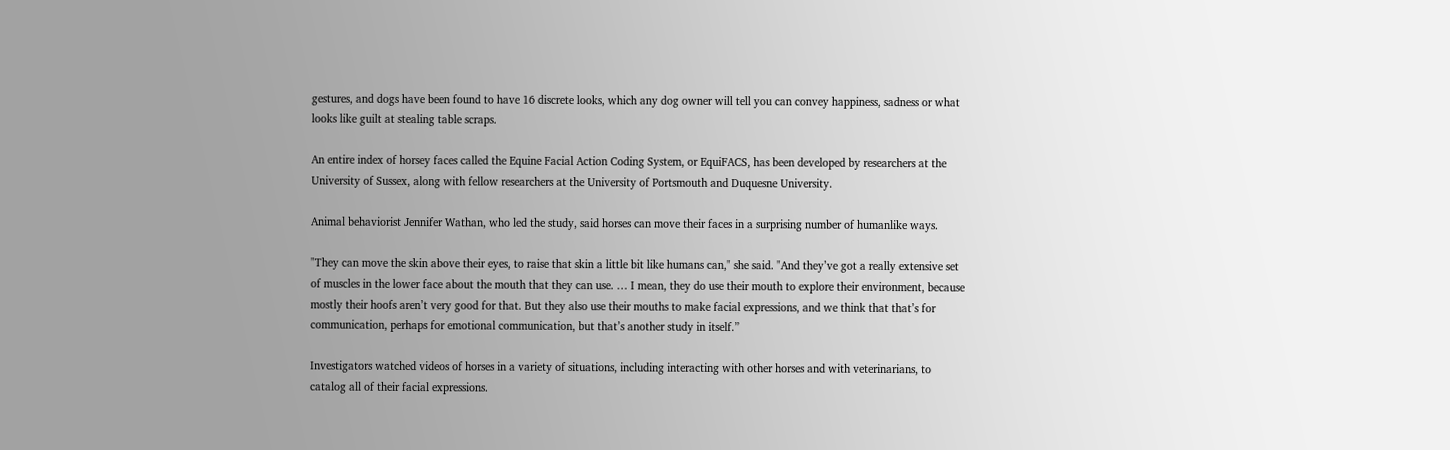gestures, and dogs have been found to have 16 discrete looks, which any dog owner will tell you can convey happiness, sadness or what looks like guilt at stealing table scraps.

An entire index of horsey faces called the Equine Facial Action Coding System, or EquiFACS, has been developed by researchers at the University of Sussex, along with fellow researchers at the University of Portsmouth and Duquesne University.

Animal behaviorist Jennifer Wathan, who led the study, said horses can move their faces in a surprising number of humanlike ways.

"They can move the skin above their eyes, to raise that skin a little bit like humans can," she said. "And they’ve got a really extensive set of muscles in the lower face about the mouth that they can use. … I mean, they do use their mouth to explore their environment, because mostly their hoofs aren’t very good for that. But they also use their mouths to make facial expressions, and we think that that’s for communication, perhaps for emotional communication, but that’s another study in itself.”

Investigators watched videos of horses in a variety of situations, including interacting with other horses and with veterinarians, to catalog all of their facial expressions.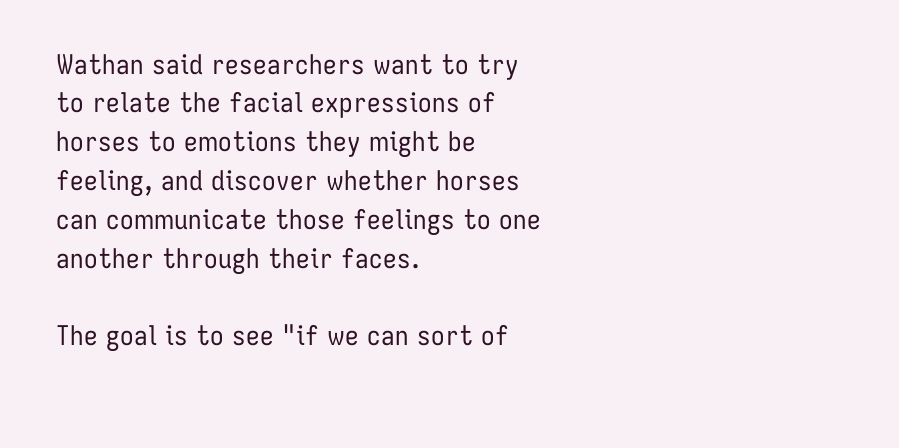Wathan said researchers want to try to relate the facial expressions of horses to emotions they might be feeling, and discover whether horses can communicate those feelings to one another through their faces.

The goal is to see "if we can sort of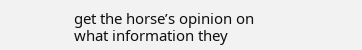get the horse’s opinion on what information they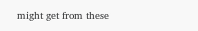might get from these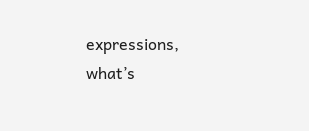expressions, what’s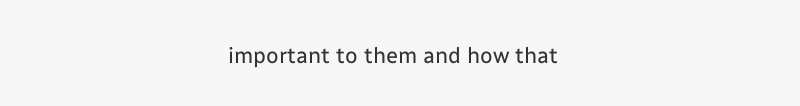important to them and how that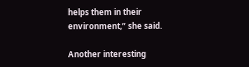helps them in their environment,” she said.

Another interesting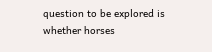question to be explored is whether horses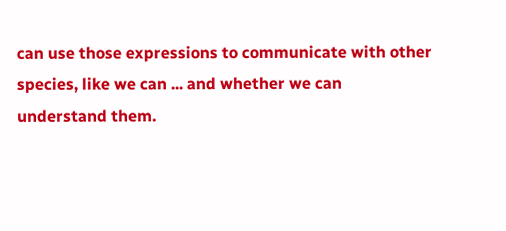can use those expressions to communicate with other species, like we can ... and whether we can understand them.